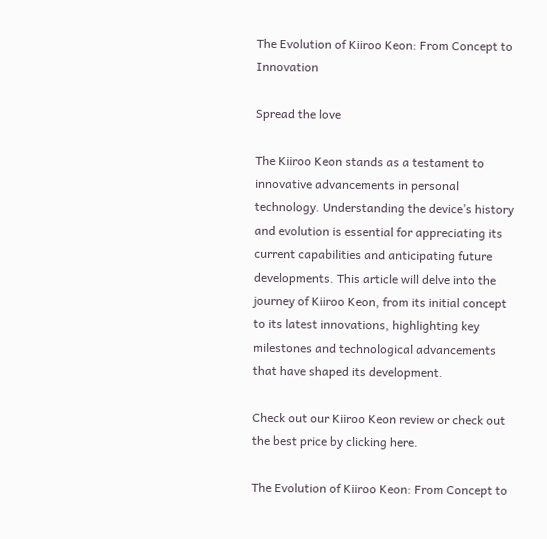The Evolution of Kiiroo Keon: From Concept to Innovation

Spread the love

The Kiiroo Keon stands as a testament to innovative advancements in personal technology. Understanding the device’s history and evolution is essential for appreciating its current capabilities and anticipating future developments. This article will delve into the journey of Kiiroo Keon, from its initial concept to its latest innovations, highlighting key milestones and technological advancements that have shaped its development.

Check out our Kiiroo Keon review or check out the best price by clicking here.

The Evolution of Kiiroo Keon: From Concept to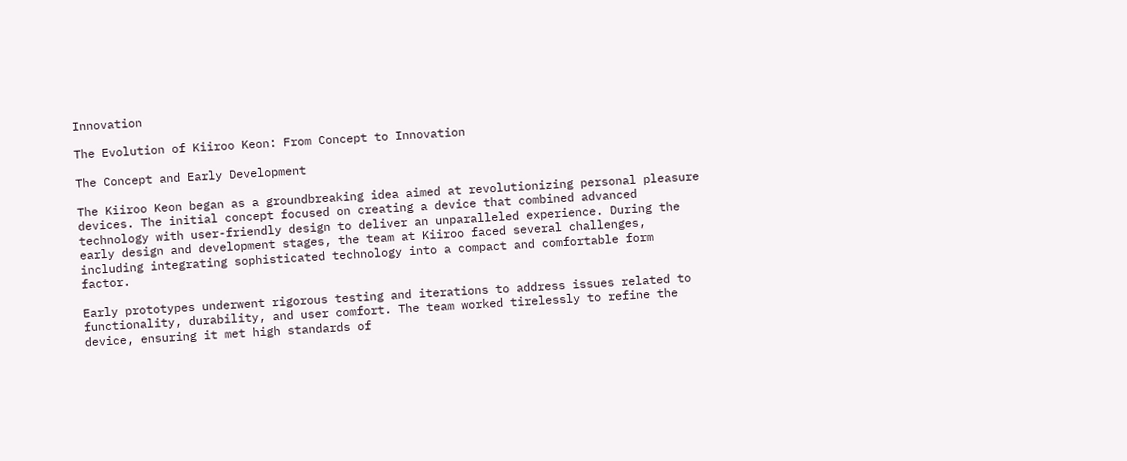Innovation

The Evolution of Kiiroo Keon: From Concept to Innovation

The Concept and Early Development

The Kiiroo Keon began as a groundbreaking idea aimed at revolutionizing personal pleasure devices. The initial concept focused on creating a device that combined advanced technology with user-friendly design to deliver an unparalleled experience. During the early design and development stages, the team at Kiiroo faced several challenges, including integrating sophisticated technology into a compact and comfortable form factor.

Early prototypes underwent rigorous testing and iterations to address issues related to functionality, durability, and user comfort. The team worked tirelessly to refine the device, ensuring it met high standards of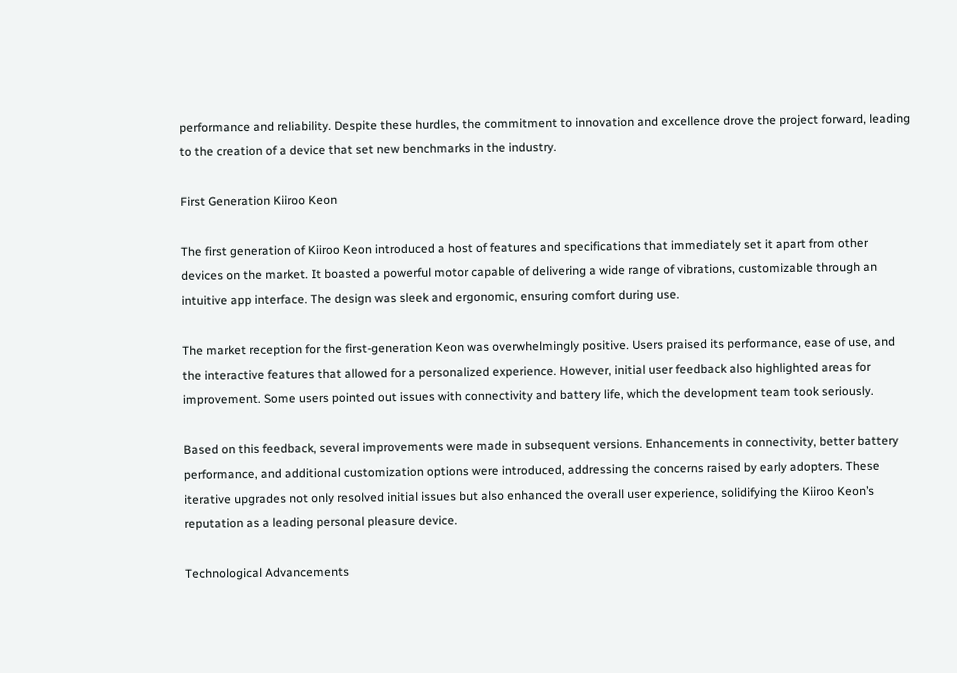performance and reliability. Despite these hurdles, the commitment to innovation and excellence drove the project forward, leading to the creation of a device that set new benchmarks in the industry.

First Generation Kiiroo Keon

The first generation of Kiiroo Keon introduced a host of features and specifications that immediately set it apart from other devices on the market. It boasted a powerful motor capable of delivering a wide range of vibrations, customizable through an intuitive app interface. The design was sleek and ergonomic, ensuring comfort during use.

The market reception for the first-generation Keon was overwhelmingly positive. Users praised its performance, ease of use, and the interactive features that allowed for a personalized experience. However, initial user feedback also highlighted areas for improvement. Some users pointed out issues with connectivity and battery life, which the development team took seriously.

Based on this feedback, several improvements were made in subsequent versions. Enhancements in connectivity, better battery performance, and additional customization options were introduced, addressing the concerns raised by early adopters. These iterative upgrades not only resolved initial issues but also enhanced the overall user experience, solidifying the Kiiroo Keon’s reputation as a leading personal pleasure device.

Technological Advancements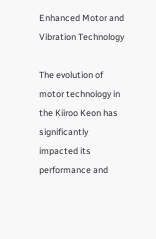Enhanced Motor and Vibration Technology

The evolution of motor technology in the Kiiroo Keon has significantly impacted its performance and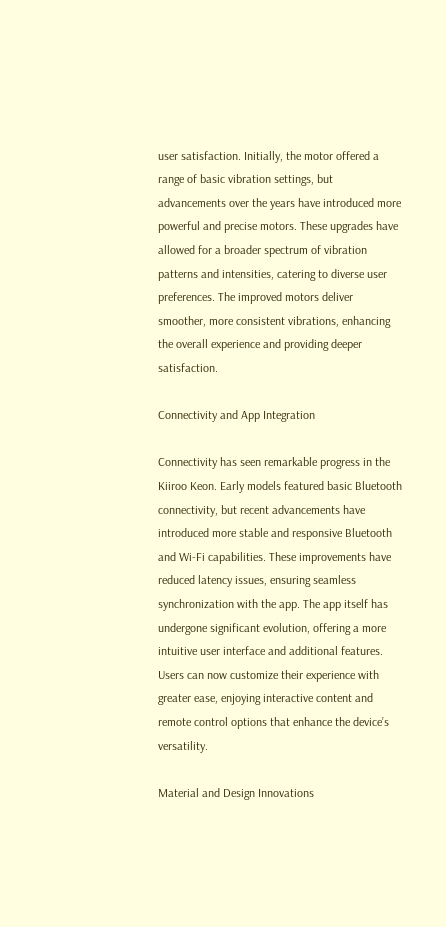user satisfaction. Initially, the motor offered a range of basic vibration settings, but advancements over the years have introduced more powerful and precise motors. These upgrades have allowed for a broader spectrum of vibration patterns and intensities, catering to diverse user preferences. The improved motors deliver smoother, more consistent vibrations, enhancing the overall experience and providing deeper satisfaction.

Connectivity and App Integration

Connectivity has seen remarkable progress in the Kiiroo Keon. Early models featured basic Bluetooth connectivity, but recent advancements have introduced more stable and responsive Bluetooth and Wi-Fi capabilities. These improvements have reduced latency issues, ensuring seamless synchronization with the app. The app itself has undergone significant evolution, offering a more intuitive user interface and additional features. Users can now customize their experience with greater ease, enjoying interactive content and remote control options that enhance the device’s versatility.

Material and Design Innovations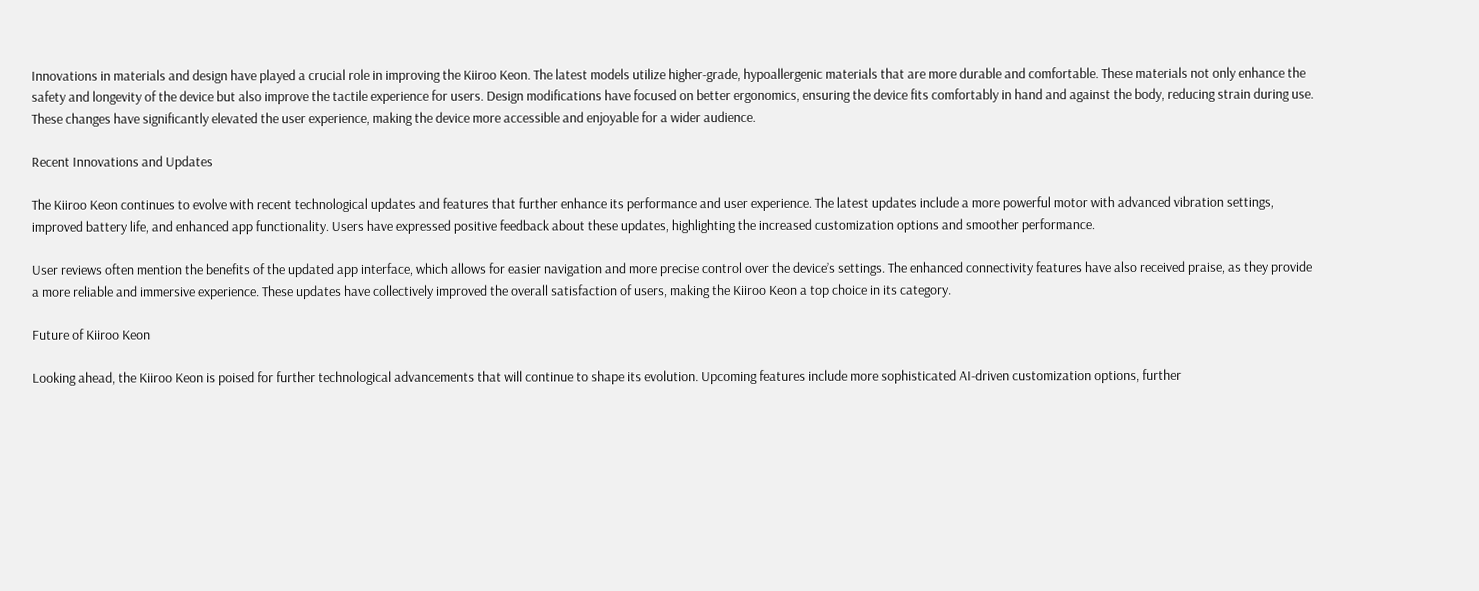Innovations in materials and design have played a crucial role in improving the Kiiroo Keon. The latest models utilize higher-grade, hypoallergenic materials that are more durable and comfortable. These materials not only enhance the safety and longevity of the device but also improve the tactile experience for users. Design modifications have focused on better ergonomics, ensuring the device fits comfortably in hand and against the body, reducing strain during use. These changes have significantly elevated the user experience, making the device more accessible and enjoyable for a wider audience.

Recent Innovations and Updates

The Kiiroo Keon continues to evolve with recent technological updates and features that further enhance its performance and user experience. The latest updates include a more powerful motor with advanced vibration settings, improved battery life, and enhanced app functionality. Users have expressed positive feedback about these updates, highlighting the increased customization options and smoother performance.

User reviews often mention the benefits of the updated app interface, which allows for easier navigation and more precise control over the device’s settings. The enhanced connectivity features have also received praise, as they provide a more reliable and immersive experience. These updates have collectively improved the overall satisfaction of users, making the Kiiroo Keon a top choice in its category.

Future of Kiiroo Keon

Looking ahead, the Kiiroo Keon is poised for further technological advancements that will continue to shape its evolution. Upcoming features include more sophisticated AI-driven customization options, further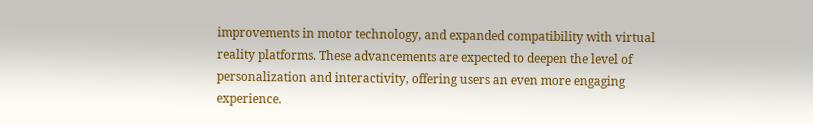improvements in motor technology, and expanded compatibility with virtual reality platforms. These advancements are expected to deepen the level of personalization and interactivity, offering users an even more engaging experience.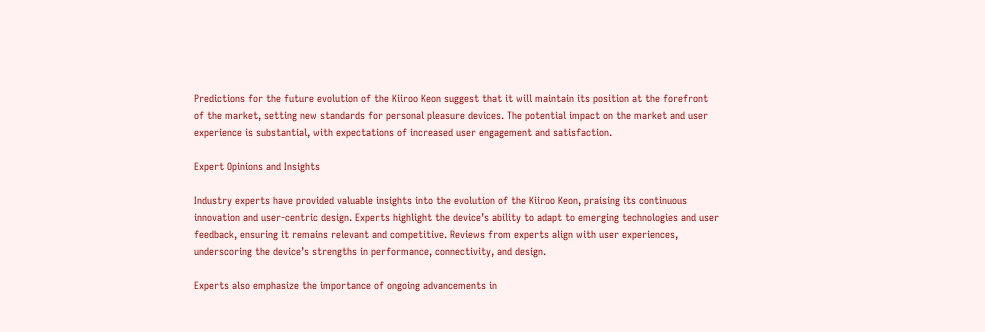Predictions for the future evolution of the Kiiroo Keon suggest that it will maintain its position at the forefront of the market, setting new standards for personal pleasure devices. The potential impact on the market and user experience is substantial, with expectations of increased user engagement and satisfaction.

Expert Opinions and Insights

Industry experts have provided valuable insights into the evolution of the Kiiroo Keon, praising its continuous innovation and user-centric design. Experts highlight the device’s ability to adapt to emerging technologies and user feedback, ensuring it remains relevant and competitive. Reviews from experts align with user experiences, underscoring the device’s strengths in performance, connectivity, and design.

Experts also emphasize the importance of ongoing advancements in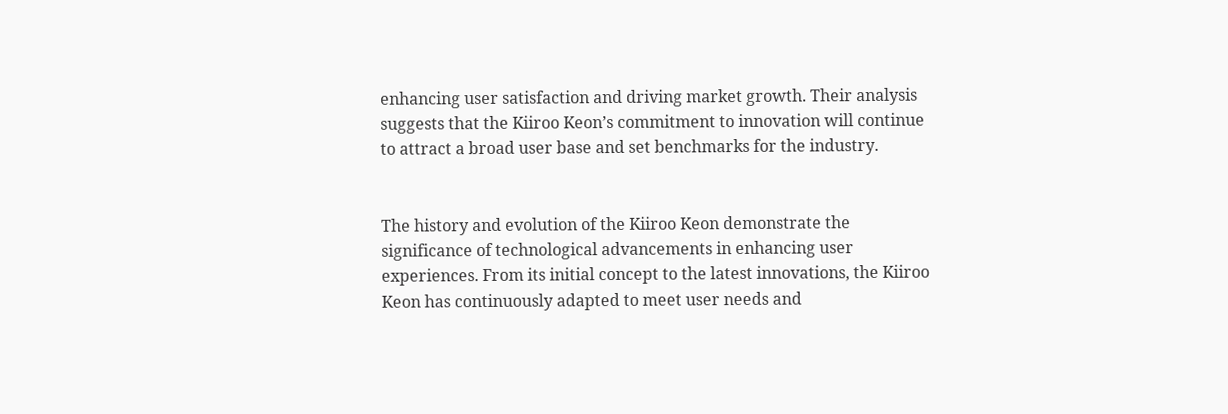enhancing user satisfaction and driving market growth. Their analysis suggests that the Kiiroo Keon’s commitment to innovation will continue to attract a broad user base and set benchmarks for the industry.


The history and evolution of the Kiiroo Keon demonstrate the significance of technological advancements in enhancing user experiences. From its initial concept to the latest innovations, the Kiiroo Keon has continuously adapted to meet user needs and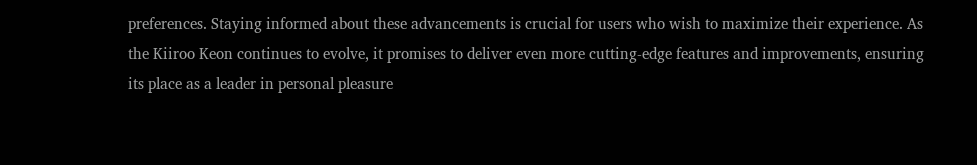preferences. Staying informed about these advancements is crucial for users who wish to maximize their experience. As the Kiiroo Keon continues to evolve, it promises to deliver even more cutting-edge features and improvements, ensuring its place as a leader in personal pleasure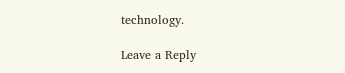technology.

Leave a Reply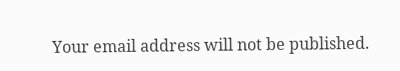Your email address will not be published.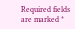Required fields are marked *